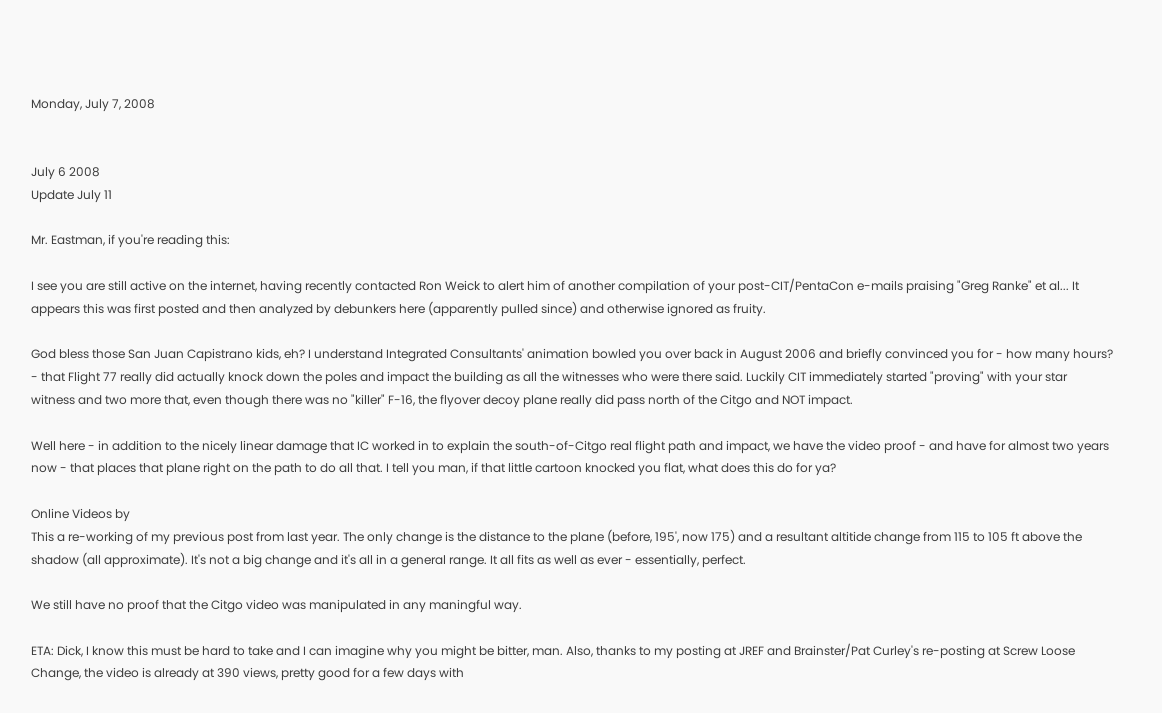Monday, July 7, 2008


July 6 2008
Update July 11

Mr. Eastman, if you're reading this:

I see you are still active on the internet, having recently contacted Ron Weick to alert him of another compilation of your post-CIT/PentaCon e-mails praising "Greg Ranke" et al... It appears this was first posted and then analyzed by debunkers here (apparently pulled since) and otherwise ignored as fruity.

God bless those San Juan Capistrano kids, eh? I understand Integrated Consultants' animation bowled you over back in August 2006 and briefly convinced you for - how many hours? - that Flight 77 really did actually knock down the poles and impact the building as all the witnesses who were there said. Luckily CIT immediately started "proving" with your star witness and two more that, even though there was no "killer" F-16, the flyover decoy plane really did pass north of the Citgo and NOT impact.

Well here - in addition to the nicely linear damage that IC worked in to explain the south-of-Citgo real flight path and impact, we have the video proof - and have for almost two years now - that places that plane right on the path to do all that. I tell you man, if that little cartoon knocked you flat, what does this do for ya?

Online Videos by
This a re-working of my previous post from last year. The only change is the distance to the plane (before, 195', now 175) and a resultant altitide change from 115 to 105 ft above the shadow (all approximate). It's not a big change and it's all in a general range. It all fits as well as ever - essentially, perfect.

We still have no proof that the Citgo video was manipulated in any maningful way.

ETA: Dick, I know this must be hard to take and I can imagine why you might be bitter, man. Also, thanks to my posting at JREF and Brainster/Pat Curley's re-posting at Screw Loose Change, the video is already at 390 views, pretty good for a few days with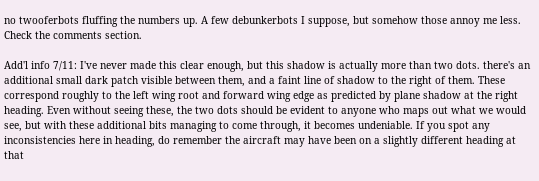no twooferbots fluffing the numbers up. A few debunkerbots I suppose, but somehow those annoy me less. Check the comments section.

Add'l info 7/11: I've never made this clear enough, but this shadow is actually more than two dots. there's an additional small dark patch visible between them, and a faint line of shadow to the right of them. These correspond roughly to the left wing root and forward wing edge as predicted by plane shadow at the right heading. Even without seeing these, the two dots should be evident to anyone who maps out what we would see, but with these additional bits managing to come through, it becomes undeniable. If you spot any inconsistencies here in heading, do remember the aircraft may have been on a slightly different heading at that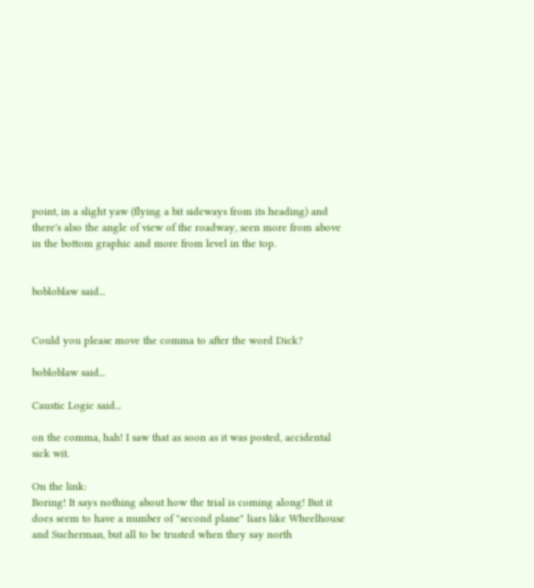point, in a slight yaw (flying a bit sideways from its heading) and there's also the angle of view of the roadway, seen more from above in the bottom graphic and more from level in the top.


bobloblaw said...


Could you please move the comma to after the word Dick?

bobloblaw said...

Caustic Logic said...

on the comma, hah! I saw that as soon as it was posted, accidental sick wit.

On the link:
Boring! It says nothing about how the trial is coming along! But it does seem to have a number of "second plane" liars like Wheelhouse and Sucherman, but all to be trusted when they say north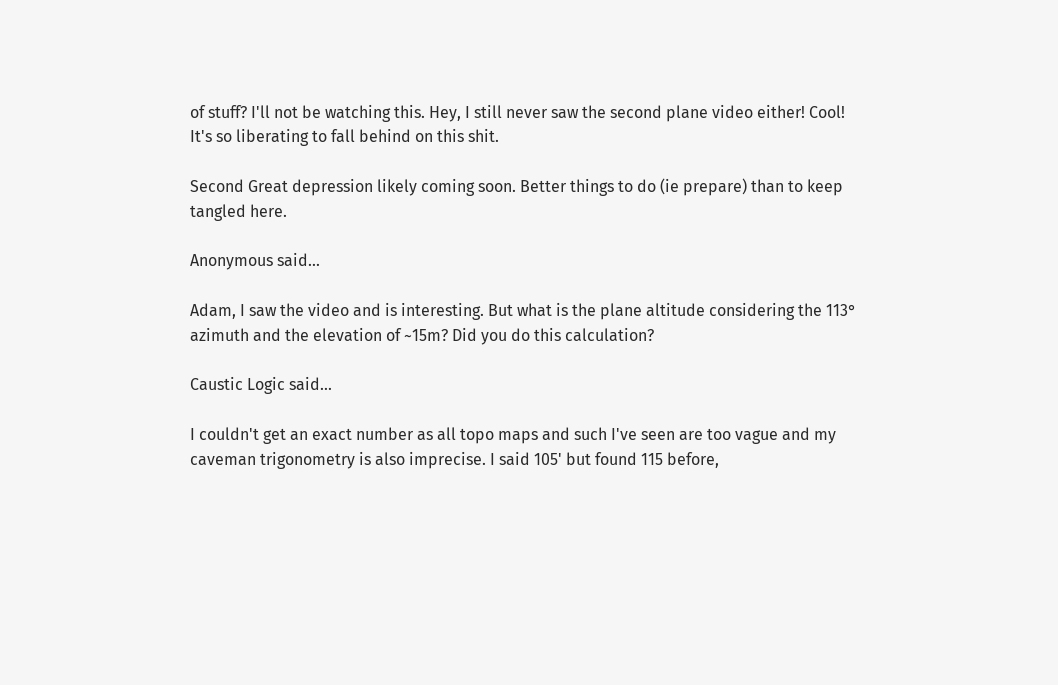of stuff? I'll not be watching this. Hey, I still never saw the second plane video either! Cool! It's so liberating to fall behind on this shit.

Second Great depression likely coming soon. Better things to do (ie prepare) than to keep tangled here.

Anonymous said...

Adam, I saw the video and is interesting. But what is the plane altitude considering the 113° azimuth and the elevation of ~15m? Did you do this calculation?

Caustic Logic said...

I couldn't get an exact number as all topo maps and such I've seen are too vague and my caveman trigonometry is also imprecise. I said 105' but found 115 before,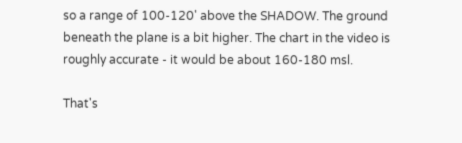so a range of 100-120' above the SHADOW. The ground beneath the plane is a bit higher. The chart in the video is roughly accurate - it would be about 160-180 msl.

That's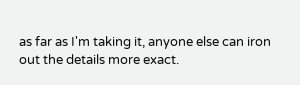as far as I'm taking it, anyone else can iron out the details more exact.